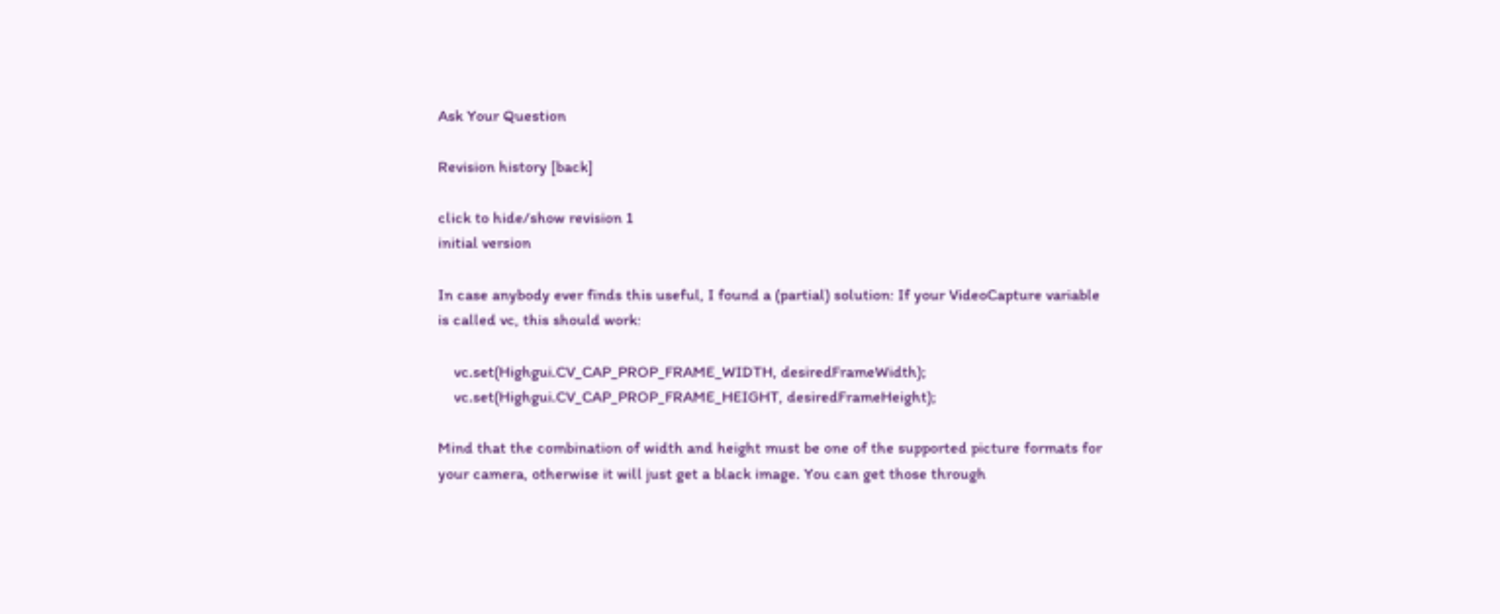Ask Your Question

Revision history [back]

click to hide/show revision 1
initial version

In case anybody ever finds this useful, I found a (partial) solution: If your VideoCapture variable is called vc, this should work:

    vc.set(Highgui.CV_CAP_PROP_FRAME_WIDTH, desiredFrameWidth);
    vc.set(Highgui.CV_CAP_PROP_FRAME_HEIGHT, desiredFrameHeight);

Mind that the combination of width and height must be one of the supported picture formats for your camera, otherwise it will just get a black image. You can get those through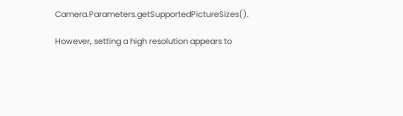Camera.Parameters.getSupportedPictureSizes().

However, setting a high resolution appears to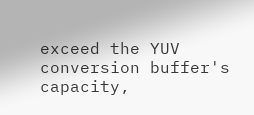exceed the YUV conversion buffer's capacity,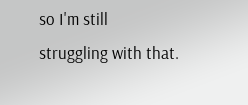so I'm still struggling with that.